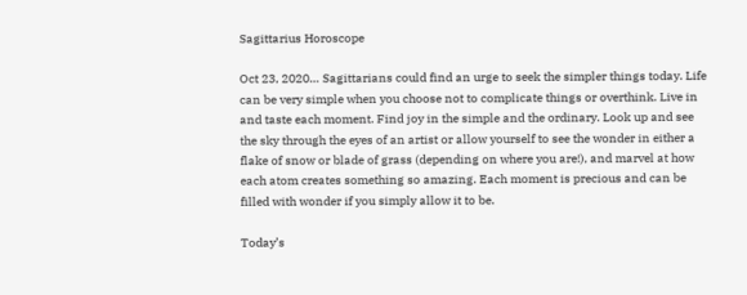Sagittarius Horoscope

Oct 23, 2020… Sagittarians could find an urge to seek the simpler things today. Life can be very simple when you choose not to complicate things or overthink. Live in and taste each moment. Find joy in the simple and the ordinary. Look up and see the sky through the eyes of an artist or allow yourself to see the wonder in either a flake of snow or blade of grass (depending on where you are!), and marvel at how each atom creates something so amazing. Each moment is precious and can be filled with wonder if you simply allow it to be.

Today’s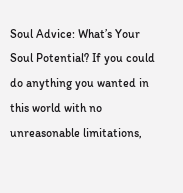Soul Advice: What’s Your Soul Potential? If you could do anything you wanted in this world with no unreasonable limitations,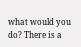what would you do? There is a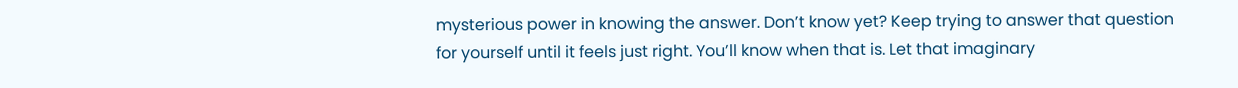mysterious power in knowing the answer. Don’t know yet? Keep trying to answer that question for yourself until it feels just right. You’ll know when that is. Let that imaginary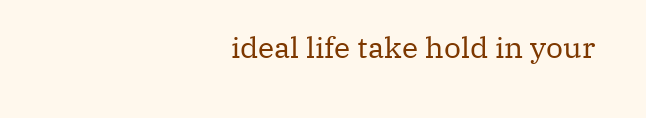ideal life take hold in your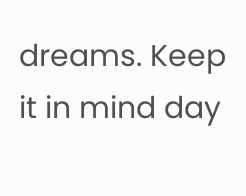dreams. Keep it in mind day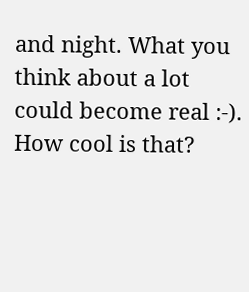and night. What you think about a lot could become real :-). How cool is that?